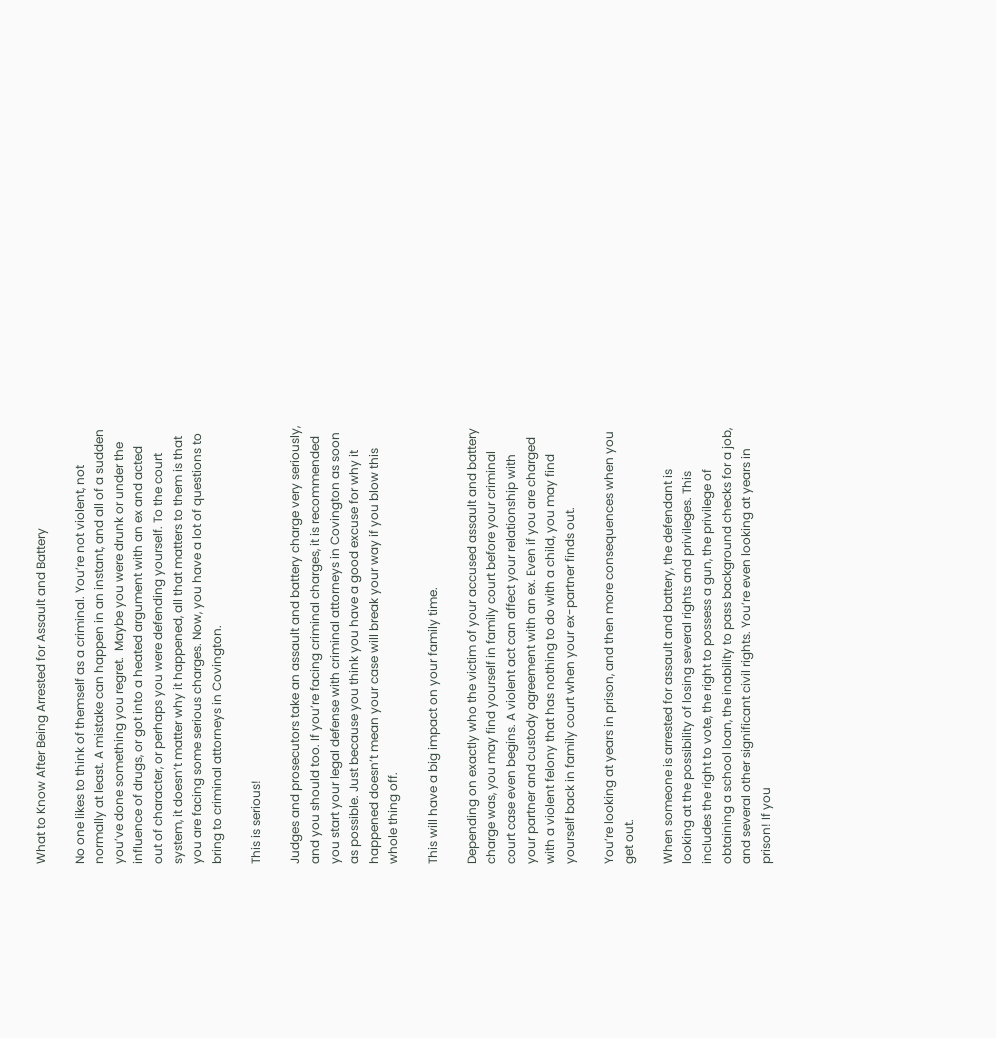What to Know After Being Arrested for Assault and Battery

No one likes to think of themself as a criminal. You’re not violent, not normally at least. A mistake can happen in an instant, and all of a sudden you’ve done something you regret.  Maybe you were drunk or under the influence of drugs, or got into a heated argument with an ex and acted out of character, or perhaps you were defending yourself. To the court system, it doesn’t matter why it happened, all that matters to them is that you are facing some serious charges. Now, you have a lot of questions to bring to criminal attorneys in Covington.

This is serious!

Judges and prosecutors take an assault and battery charge very seriously, and you should too. If you’re facing criminal charges, it is recommended you start your legal defense with criminal attorneys in Covington as soon as possible. Just because you think you have a good excuse for why it happened doesn’t mean your case will break your way if you blow this whole thing off.

This will have a big impact on your family time.

Depending on exactly who the victim of your accused assault and battery charge was, you may find yourself in family court before your criminal court case even begins. A violent act can affect your relationship with your partner and custody agreement with an ex. Even if you are charged with a violent felony that has nothing to do with a child, you may find yourself back in family court when your ex-partner finds out.

You’re looking at years in prison, and then more consequences when you get out.

When someone is arrested for assault and battery, the defendant is looking at the possibility of losing several rights and privileges. This includes the right to vote, the right to possess a gun, the privilege of obtaining a school loan, the inability to pass background checks for a job, and several other significant civil rights. You’re even looking at years in prison! If you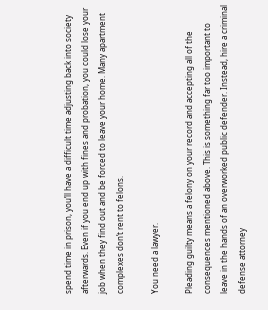spend time in prison, you’ll have a difficult time adjusting back into society afterwards. Even if you end up with fines and probation, you could lose your job when they find out and be forced to leave your home. Many apartment complexes don’t rent to felons.

You need a lawyer.

Pleading guilty means a felony on your record and accepting all of the consequences mentioned above. This is something far too important to leave in the hands of an overworked public defender. Instead, hire a criminal defense attorney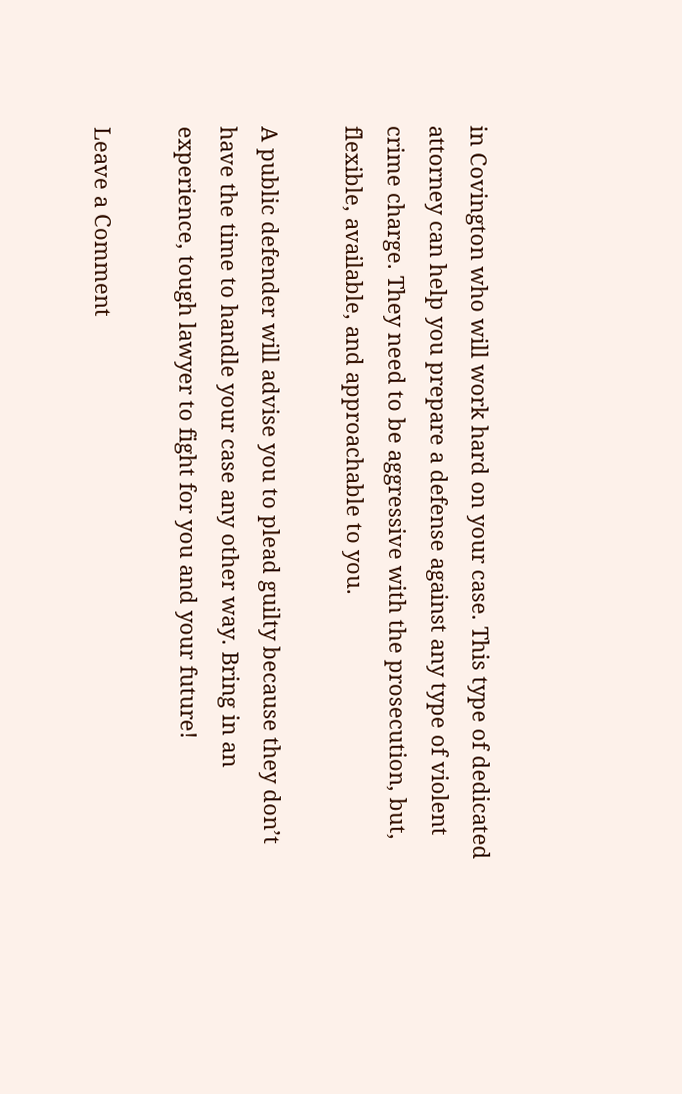in Covington who will work hard on your case. This type of dedicated attorney can help you prepare a defense against any type of violent crime charge. They need to be aggressive with the prosecution, but, flexible, available, and approachable to you.

A public defender will advise you to plead guilty because they don’t have the time to handle your case any other way. Bring in an experience, tough lawyer to fight for you and your future!

Leave a Comment